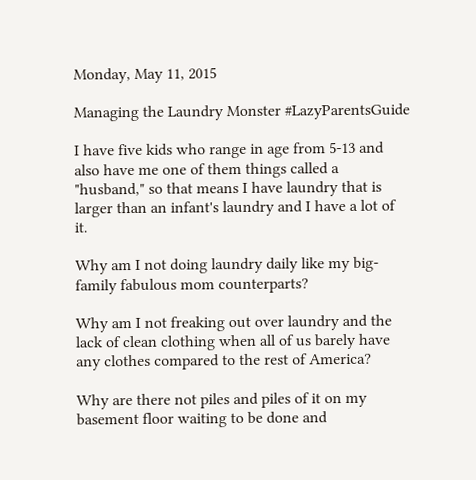Monday, May 11, 2015

Managing the Laundry Monster #LazyParentsGuide

I have five kids who range in age from 5-13 and also have me one of them things called a "husband," so that means I have laundry that is larger than an infant's laundry and I have a lot of it.

Why am I not doing laundry daily like my big-family fabulous mom counterparts?

Why am I not freaking out over laundry and the lack of clean clothing when all of us barely have any clothes compared to the rest of America?

Why are there not piles and piles of it on my basement floor waiting to be done and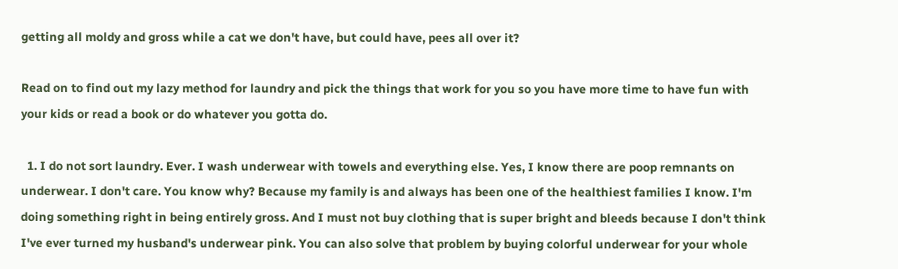getting all moldy and gross while a cat we don't have, but could have, pees all over it?

Read on to find out my lazy method for laundry and pick the things that work for you so you have more time to have fun with your kids or read a book or do whatever you gotta do.

  1. I do not sort laundry. Ever. I wash underwear with towels and everything else. Yes, I know there are poop remnants on underwear. I don't care. You know why? Because my family is and always has been one of the healthiest families I know. I'm doing something right in being entirely gross. And I must not buy clothing that is super bright and bleeds because I don't think I've ever turned my husband's underwear pink. You can also solve that problem by buying colorful underwear for your whole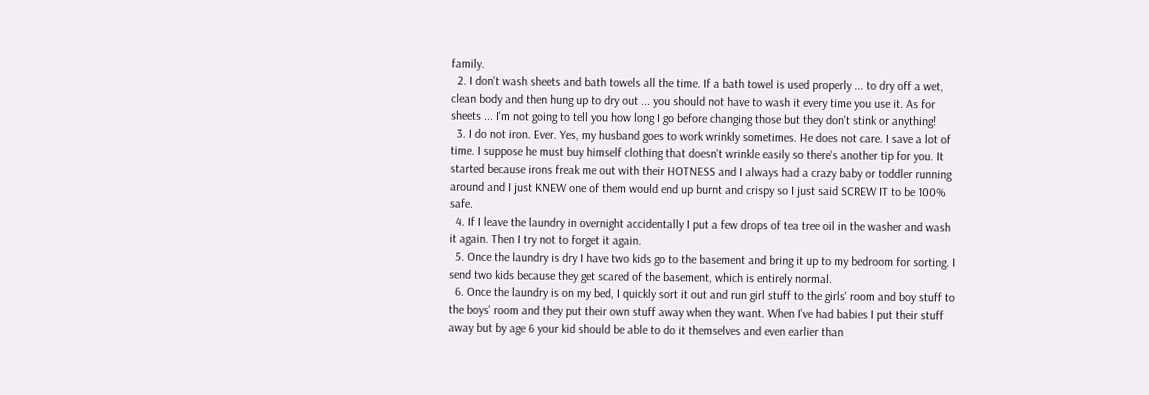family.
  2. I don't wash sheets and bath towels all the time. If a bath towel is used properly ... to dry off a wet, clean body and then hung up to dry out ... you should not have to wash it every time you use it. As for sheets ... I'm not going to tell you how long I go before changing those but they don't stink or anything!
  3. I do not iron. Ever. Yes, my husband goes to work wrinkly sometimes. He does not care. I save a lot of time. I suppose he must buy himself clothing that doesn't wrinkle easily so there's another tip for you. It started because irons freak me out with their HOTNESS and I always had a crazy baby or toddler running around and I just KNEW one of them would end up burnt and crispy so I just said SCREW IT to be 100% safe.
  4. If I leave the laundry in overnight accidentally I put a few drops of tea tree oil in the washer and wash it again. Then I try not to forget it again.
  5. Once the laundry is dry I have two kids go to the basement and bring it up to my bedroom for sorting. I send two kids because they get scared of the basement, which is entirely normal.
  6. Once the laundry is on my bed, I quickly sort it out and run girl stuff to the girls' room and boy stuff to the boys' room and they put their own stuff away when they want. When I've had babies I put their stuff away but by age 6 your kid should be able to do it themselves and even earlier than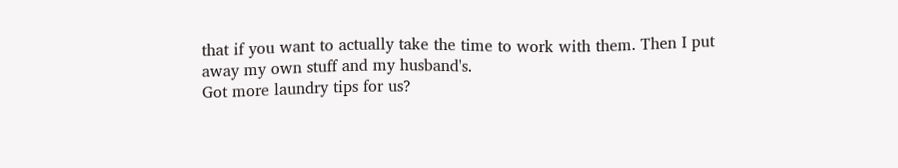that if you want to actually take the time to work with them. Then I put away my own stuff and my husband's.
Got more laundry tips for us?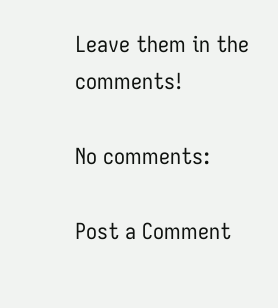Leave them in the comments!

No comments:

Post a Comment